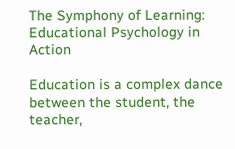The Symphony of Learning: Educational Psychology in Action

Education is a complex dance between the student, the teacher,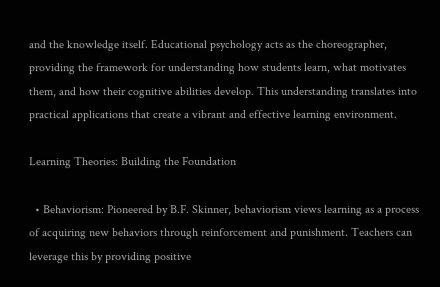and the knowledge itself. Educational psychology acts as the choreographer, providing the framework for understanding how students learn, what motivates them, and how their cognitive abilities develop. This understanding translates into practical applications that create a vibrant and effective learning environment.

Learning Theories: Building the Foundation

  • Behaviorism: Pioneered by B.F. Skinner, behaviorism views learning as a process of acquiring new behaviors through reinforcement and punishment. Teachers can leverage this by providing positive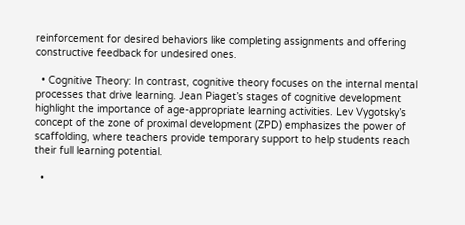reinforcement for desired behaviors like completing assignments and offering constructive feedback for undesired ones.

  • Cognitive Theory: In contrast, cognitive theory focuses on the internal mental processes that drive learning. Jean Piaget’s stages of cognitive development highlight the importance of age-appropriate learning activities. Lev Vygotsky’s concept of the zone of proximal development (ZPD) emphasizes the power of scaffolding, where teachers provide temporary support to help students reach their full learning potential.

  •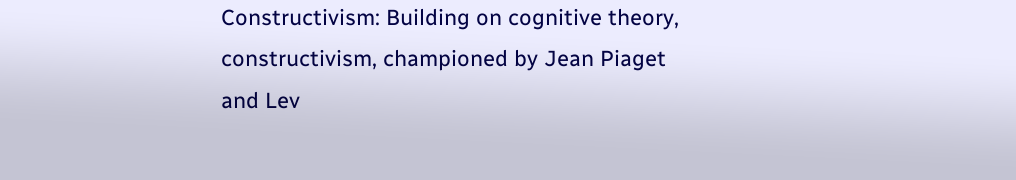Constructivism: Building on cognitive theory, constructivism, championed by Jean Piaget and Lev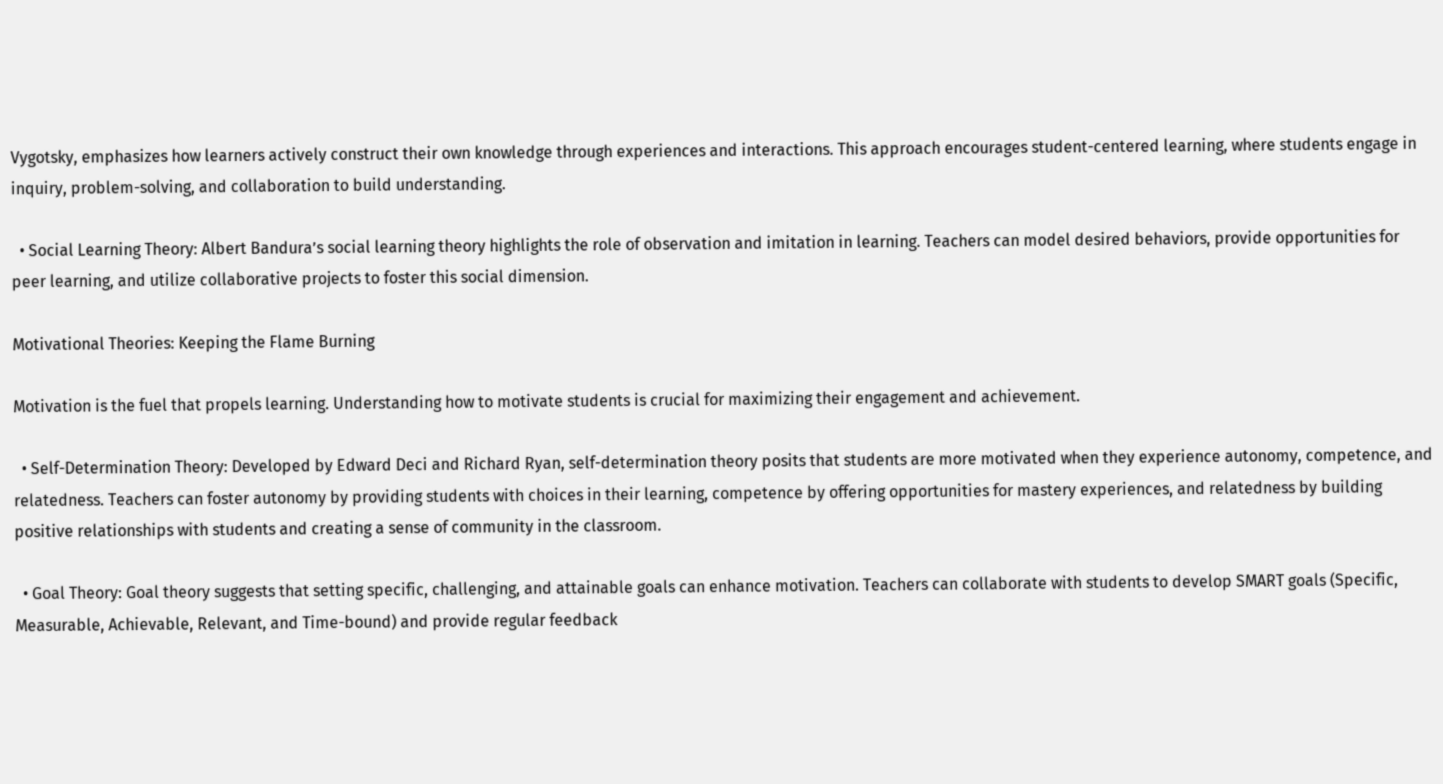Vygotsky, emphasizes how learners actively construct their own knowledge through experiences and interactions. This approach encourages student-centered learning, where students engage in inquiry, problem-solving, and collaboration to build understanding.

  • Social Learning Theory: Albert Bandura’s social learning theory highlights the role of observation and imitation in learning. Teachers can model desired behaviors, provide opportunities for peer learning, and utilize collaborative projects to foster this social dimension.

Motivational Theories: Keeping the Flame Burning

Motivation is the fuel that propels learning. Understanding how to motivate students is crucial for maximizing their engagement and achievement.

  • Self-Determination Theory: Developed by Edward Deci and Richard Ryan, self-determination theory posits that students are more motivated when they experience autonomy, competence, and relatedness. Teachers can foster autonomy by providing students with choices in their learning, competence by offering opportunities for mastery experiences, and relatedness by building positive relationships with students and creating a sense of community in the classroom.

  • Goal Theory: Goal theory suggests that setting specific, challenging, and attainable goals can enhance motivation. Teachers can collaborate with students to develop SMART goals (Specific, Measurable, Achievable, Relevant, and Time-bound) and provide regular feedback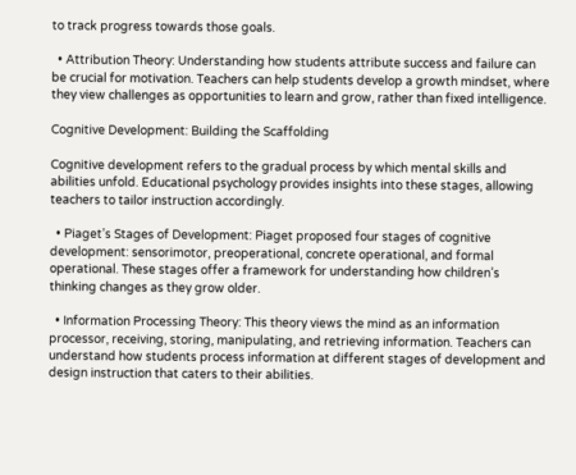to track progress towards those goals.

  • Attribution Theory: Understanding how students attribute success and failure can be crucial for motivation. Teachers can help students develop a growth mindset, where they view challenges as opportunities to learn and grow, rather than fixed intelligence.

Cognitive Development: Building the Scaffolding

Cognitive development refers to the gradual process by which mental skills and abilities unfold. Educational psychology provides insights into these stages, allowing teachers to tailor instruction accordingly.

  • Piaget’s Stages of Development: Piaget proposed four stages of cognitive development: sensorimotor, preoperational, concrete operational, and formal operational. These stages offer a framework for understanding how children’s thinking changes as they grow older.

  • Information Processing Theory: This theory views the mind as an information processor, receiving, storing, manipulating, and retrieving information. Teachers can understand how students process information at different stages of development and design instruction that caters to their abilities.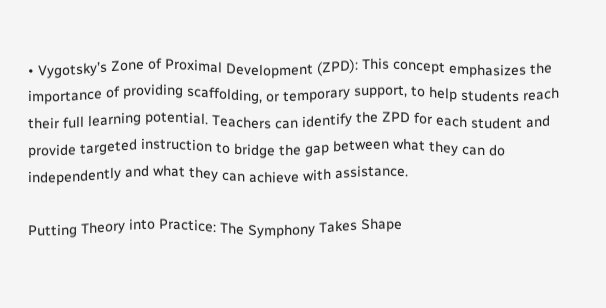• Vygotsky’s Zone of Proximal Development (ZPD): This concept emphasizes the importance of providing scaffolding, or temporary support, to help students reach their full learning potential. Teachers can identify the ZPD for each student and provide targeted instruction to bridge the gap between what they can do independently and what they can achieve with assistance.

Putting Theory into Practice: The Symphony Takes Shape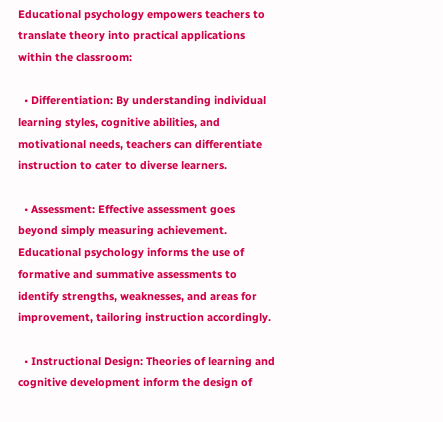Educational psychology empowers teachers to translate theory into practical applications within the classroom:

  • Differentiation: By understanding individual learning styles, cognitive abilities, and motivational needs, teachers can differentiate instruction to cater to diverse learners.

  • Assessment: Effective assessment goes beyond simply measuring achievement. Educational psychology informs the use of formative and summative assessments to identify strengths, weaknesses, and areas for improvement, tailoring instruction accordingly.

  • Instructional Design: Theories of learning and cognitive development inform the design of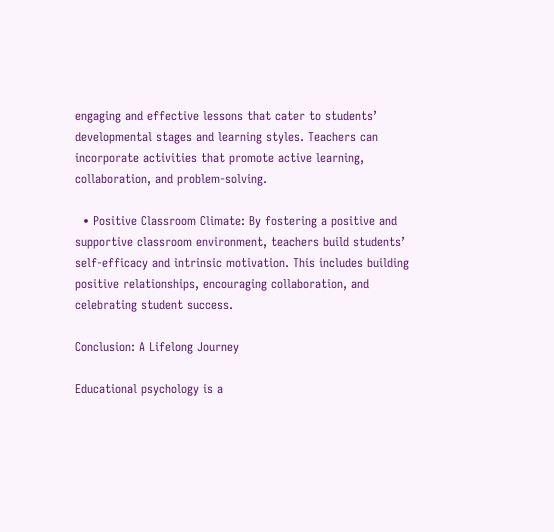engaging and effective lessons that cater to students’ developmental stages and learning styles. Teachers can incorporate activities that promote active learning, collaboration, and problem-solving.

  • Positive Classroom Climate: By fostering a positive and supportive classroom environment, teachers build students’ self-efficacy and intrinsic motivation. This includes building positive relationships, encouraging collaboration, and celebrating student success.

Conclusion: A Lifelong Journey

Educational psychology is a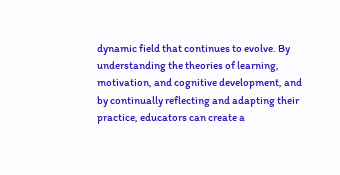dynamic field that continues to evolve. By understanding the theories of learning, motivation, and cognitive development, and by continually reflecting and adapting their practice, educators can create a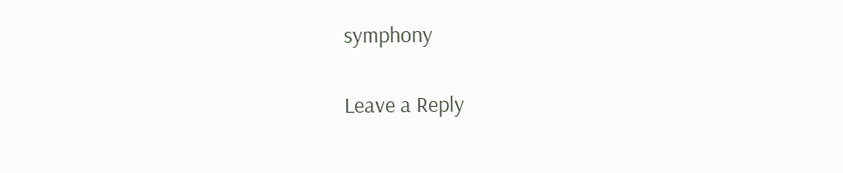symphony

Leave a Reply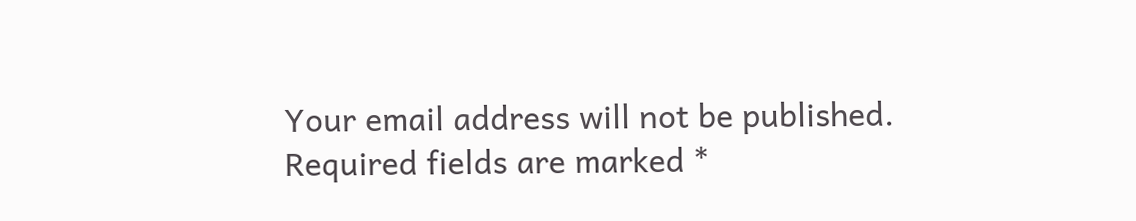Your email address will not be published. Required fields are marked *